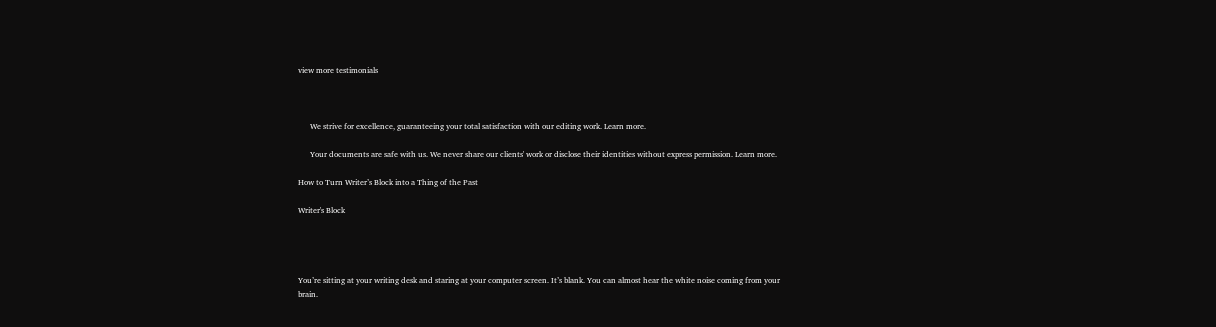view more testimonials



      We strive for excellence, guaranteeing your total satisfaction with our editing work. Learn more.

      Your documents are safe with us. We never share our clients' work or disclose their identities without express permission. Learn more.

How to Turn Writer’s Block into a Thing of the Past

Writer's Block




You’re sitting at your writing desk and staring at your computer screen. It’s blank. You can almost hear the white noise coming from your brain.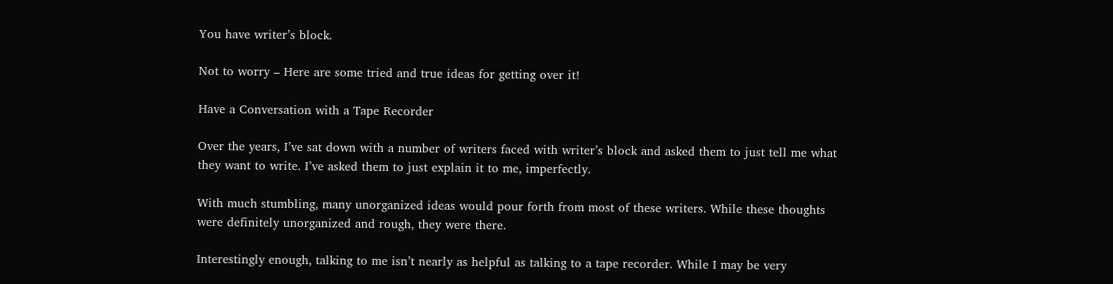You have writer’s block.

Not to worry – Here are some tried and true ideas for getting over it!

Have a Conversation with a Tape Recorder

Over the years, I’ve sat down with a number of writers faced with writer’s block and asked them to just tell me what they want to write. I’ve asked them to just explain it to me, imperfectly.

With much stumbling, many unorganized ideas would pour forth from most of these writers. While these thoughts were definitely unorganized and rough, they were there.

Interestingly enough, talking to me isn’t nearly as helpful as talking to a tape recorder. While I may be very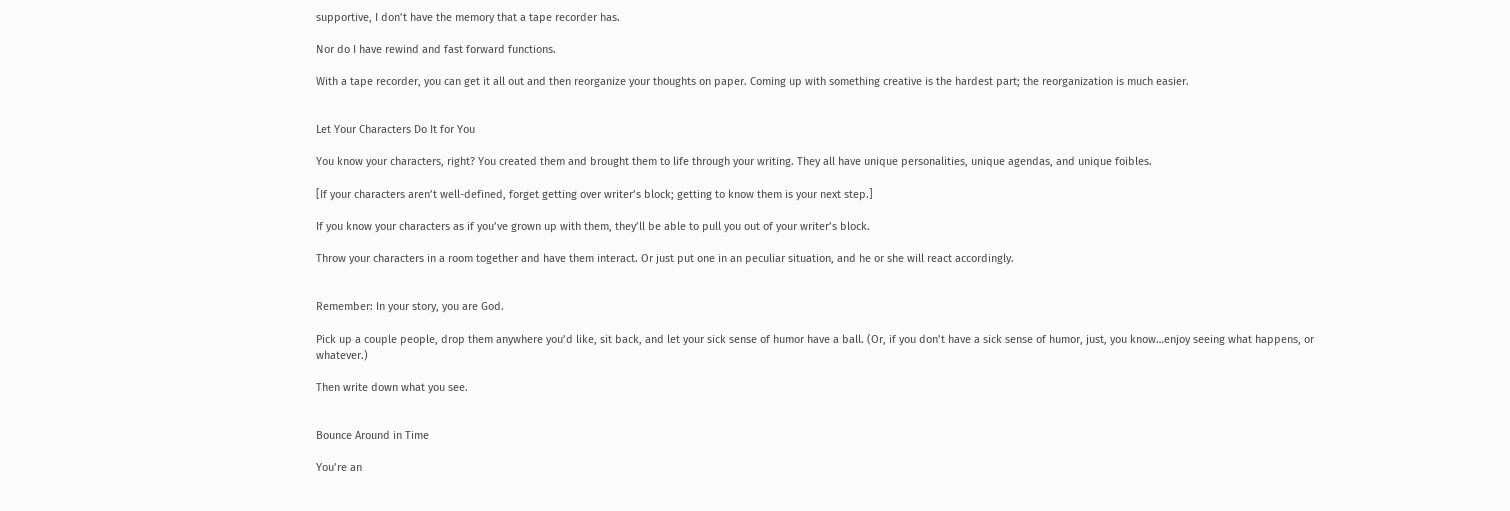supportive, I don’t have the memory that a tape recorder has.

Nor do I have rewind and fast forward functions.

With a tape recorder, you can get it all out and then reorganize your thoughts on paper. Coming up with something creative is the hardest part; the reorganization is much easier.


Let Your Characters Do It for You

You know your characters, right? You created them and brought them to life through your writing. They all have unique personalities, unique agendas, and unique foibles.

[If your characters aren’t well-defined, forget getting over writer’s block; getting to know them is your next step.]

If you know your characters as if you’ve grown up with them, they’ll be able to pull you out of your writer’s block.

Throw your characters in a room together and have them interact. Or just put one in an peculiar situation, and he or she will react accordingly.


Remember: In your story, you are God.

Pick up a couple people, drop them anywhere you’d like, sit back, and let your sick sense of humor have a ball. (Or, if you don’t have a sick sense of humor, just, you know…enjoy seeing what happens, or whatever.)

Then write down what you see.


Bounce Around in Time

You’re an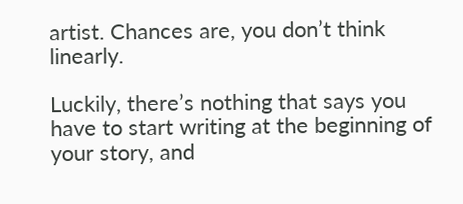artist. Chances are, you don’t think linearly.

Luckily, there’s nothing that says you have to start writing at the beginning of your story, and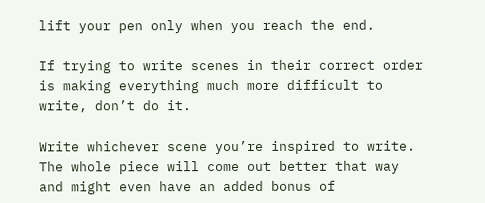lift your pen only when you reach the end.

If trying to write scenes in their correct order is making everything much more difficult to write, don’t do it.

Write whichever scene you’re inspired to write. The whole piece will come out better that way and might even have an added bonus of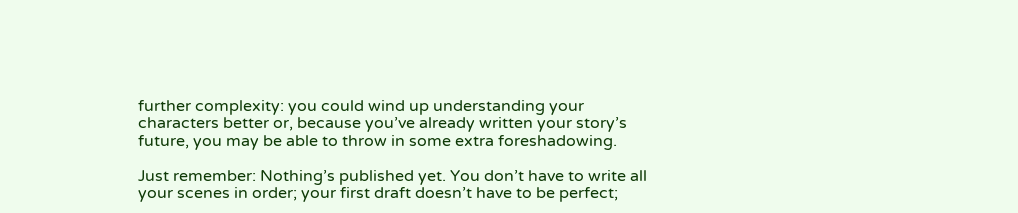further complexity: you could wind up understanding your characters better or, because you’ve already written your story’s future, you may be able to throw in some extra foreshadowing.

Just remember: Nothing’s published yet. You don’t have to write all your scenes in order; your first draft doesn’t have to be perfect;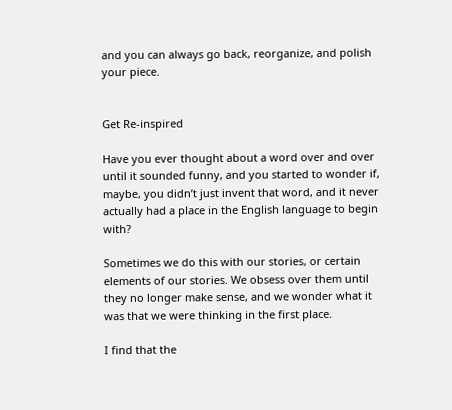and you can always go back, reorganize, and polish your piece.


Get Re-inspired

Have you ever thought about a word over and over until it sounded funny, and you started to wonder if, maybe, you didn’t just invent that word, and it never actually had a place in the English language to begin with?

Sometimes we do this with our stories, or certain elements of our stories. We obsess over them until they no longer make sense, and we wonder what it was that we were thinking in the first place.

I find that the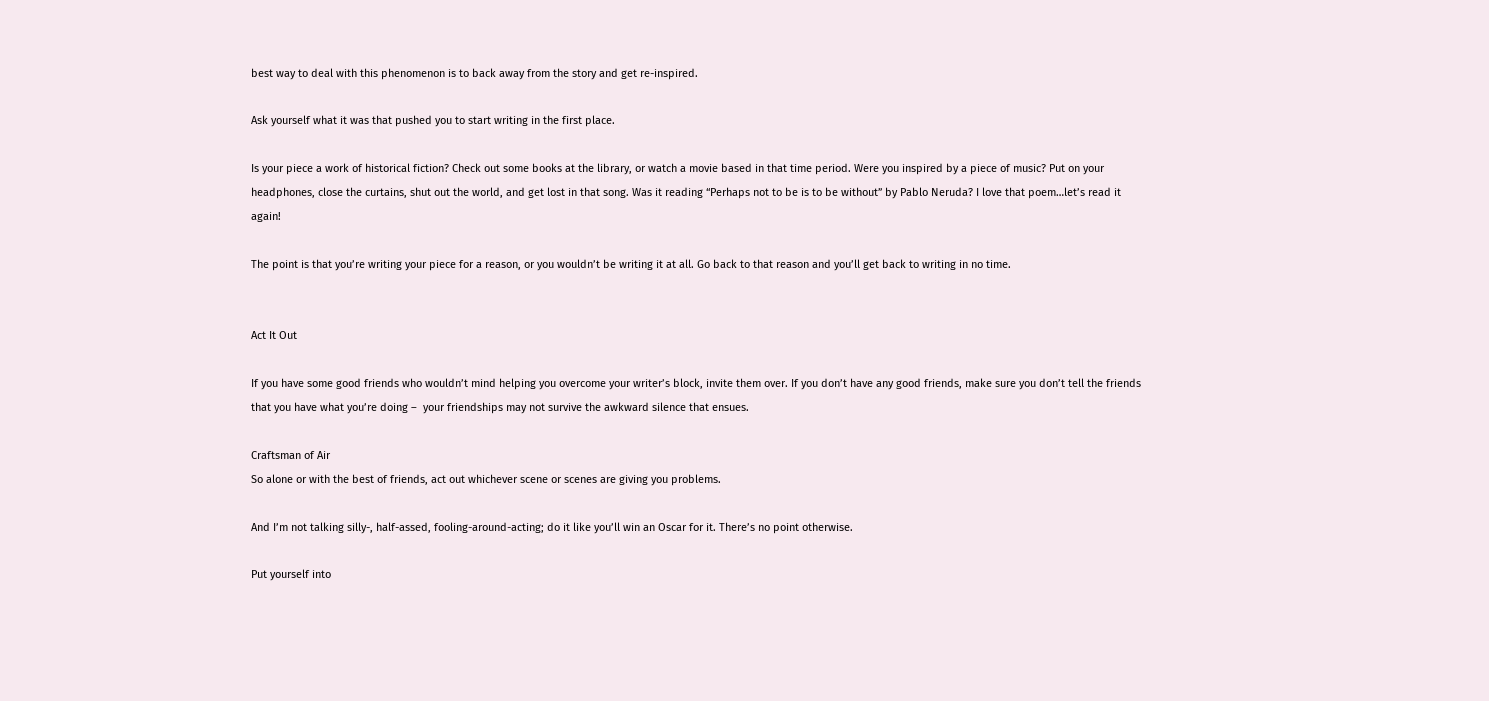best way to deal with this phenomenon is to back away from the story and get re-inspired.

Ask yourself what it was that pushed you to start writing in the first place.

Is your piece a work of historical fiction? Check out some books at the library, or watch a movie based in that time period. Were you inspired by a piece of music? Put on your headphones, close the curtains, shut out the world, and get lost in that song. Was it reading “Perhaps not to be is to be without” by Pablo Neruda? I love that poem…let’s read it again!

The point is that you’re writing your piece for a reason, or you wouldn’t be writing it at all. Go back to that reason and you’ll get back to writing in no time.


Act It Out

If you have some good friends who wouldn’t mind helping you overcome your writer’s block, invite them over. If you don’t have any good friends, make sure you don’t tell the friends that you have what you’re doing –  your friendships may not survive the awkward silence that ensues.

Craftsman of Air
So alone or with the best of friends, act out whichever scene or scenes are giving you problems.

And I’m not talking silly-, half-assed, fooling-around-acting; do it like you’ll win an Oscar for it. There’s no point otherwise.

Put yourself into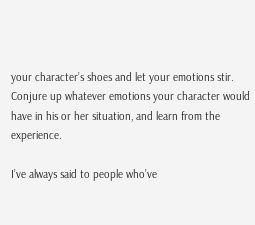your character’s shoes and let your emotions stir. Conjure up whatever emotions your character would have in his or her situation, and learn from the experience.

I’ve always said to people who’ve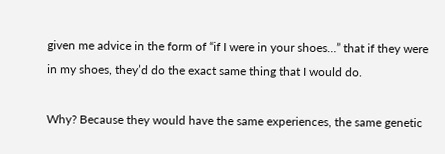given me advice in the form of “if I were in your shoes…” that if they were in my shoes, they’d do the exact same thing that I would do.

Why? Because they would have the same experiences, the same genetic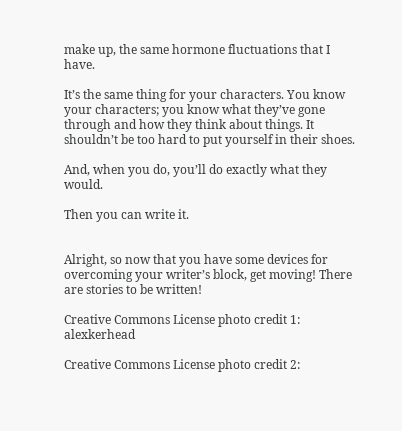make up, the same hormone fluctuations that I have.

It’s the same thing for your characters. You know your characters; you know what they’ve gone through and how they think about things. It shouldn’t be too hard to put yourself in their shoes.

And, when you do, you’ll do exactly what they would.

Then you can write it.


Alright, so now that you have some devices for overcoming your writer’s block, get moving! There are stories to be written!

Creative Commons License photo credit 1: alexkerhead

Creative Commons License photo credit 2: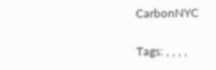CarbonNYC

Tags: , , , ,